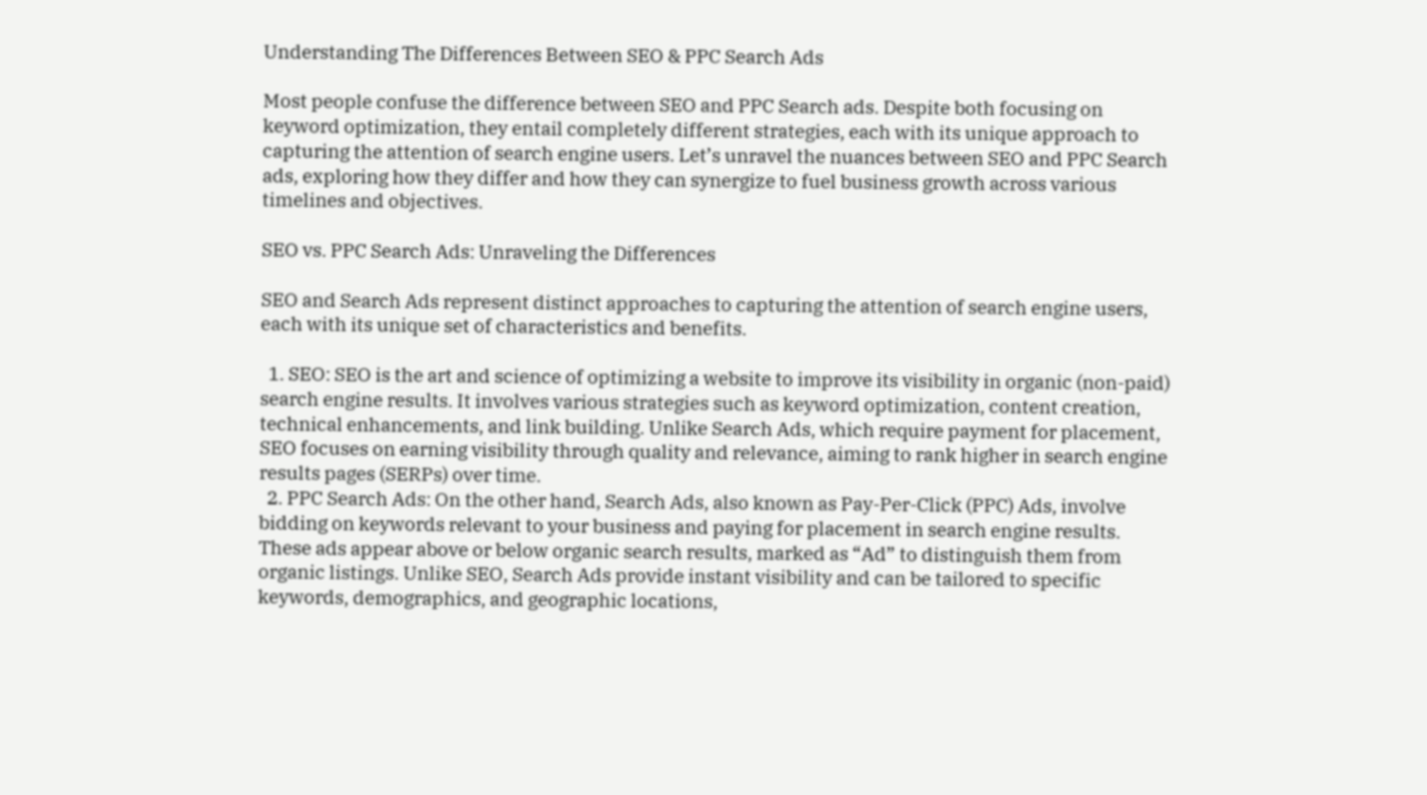Understanding The Differences Between SEO & PPC Search Ads

Most people confuse the difference between SEO and PPC Search ads. Despite both focusing on keyword optimization, they entail completely different strategies, each with its unique approach to capturing the attention of search engine users. Let’s unravel the nuances between SEO and PPC Search ads, exploring how they differ and how they can synergize to fuel business growth across various timelines and objectives.

SEO vs. PPC Search Ads: Unraveling the Differences

SEO and Search Ads represent distinct approaches to capturing the attention of search engine users, each with its unique set of characteristics and benefits.

  1. SEO: SEO is the art and science of optimizing a website to improve its visibility in organic (non-paid) search engine results. It involves various strategies such as keyword optimization, content creation, technical enhancements, and link building. Unlike Search Ads, which require payment for placement, SEO focuses on earning visibility through quality and relevance, aiming to rank higher in search engine results pages (SERPs) over time.
  2. PPC Search Ads: On the other hand, Search Ads, also known as Pay-Per-Click (PPC) Ads, involve bidding on keywords relevant to your business and paying for placement in search engine results. These ads appear above or below organic search results, marked as “Ad” to distinguish them from organic listings. Unlike SEO, Search Ads provide instant visibility and can be tailored to specific keywords, demographics, and geographic locations,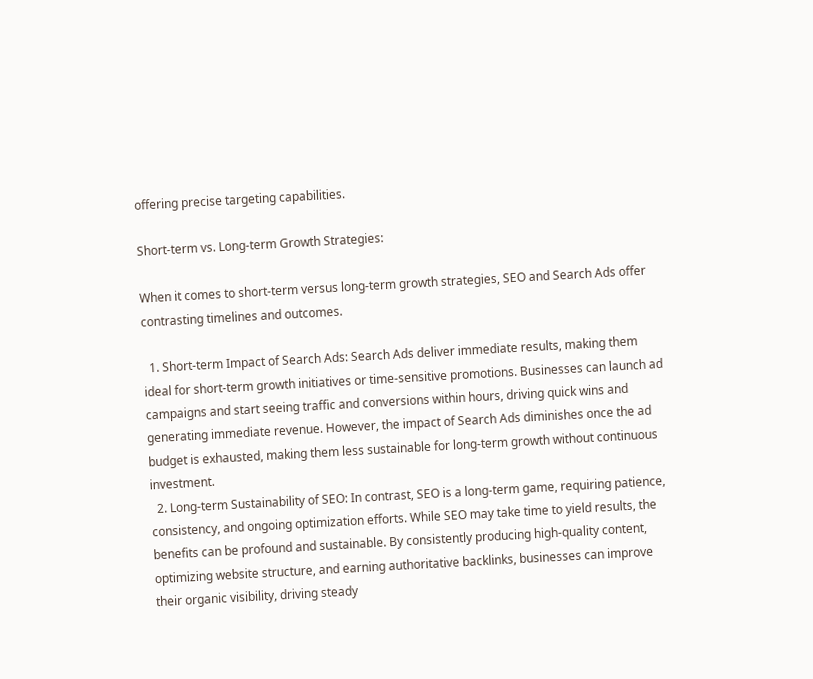offering precise targeting capabilities.

Short-term vs. Long-term Growth Strategies:

When it comes to short-term versus long-term growth strategies, SEO and Search Ads offer contrasting timelines and outcomes.

  1. Short-term Impact of Search Ads: Search Ads deliver immediate results, making them ideal for short-term growth initiatives or time-sensitive promotions. Businesses can launch ad campaigns and start seeing traffic and conversions within hours, driving quick wins and generating immediate revenue. However, the impact of Search Ads diminishes once the ad budget is exhausted, making them less sustainable for long-term growth without continuous investment.
  2. Long-term Sustainability of SEO: In contrast, SEO is a long-term game, requiring patience, consistency, and ongoing optimization efforts. While SEO may take time to yield results, the benefits can be profound and sustainable. By consistently producing high-quality content, optimizing website structure, and earning authoritative backlinks, businesses can improve their organic visibility, driving steady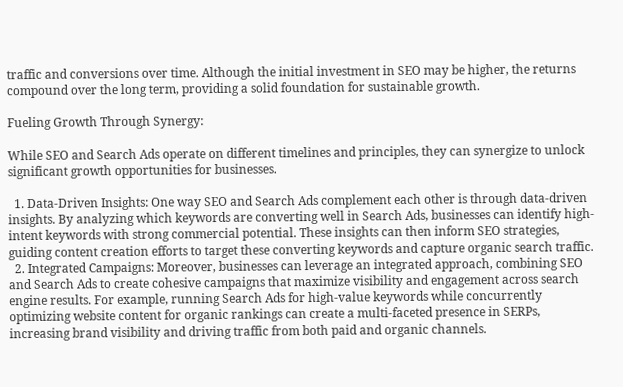traffic and conversions over time. Although the initial investment in SEO may be higher, the returns compound over the long term, providing a solid foundation for sustainable growth.

Fueling Growth Through Synergy:

While SEO and Search Ads operate on different timelines and principles, they can synergize to unlock significant growth opportunities for businesses.

  1. Data-Driven Insights: One way SEO and Search Ads complement each other is through data-driven insights. By analyzing which keywords are converting well in Search Ads, businesses can identify high-intent keywords with strong commercial potential. These insights can then inform SEO strategies, guiding content creation efforts to target these converting keywords and capture organic search traffic.
  2. Integrated Campaigns: Moreover, businesses can leverage an integrated approach, combining SEO and Search Ads to create cohesive campaigns that maximize visibility and engagement across search engine results. For example, running Search Ads for high-value keywords while concurrently optimizing website content for organic rankings can create a multi-faceted presence in SERPs, increasing brand visibility and driving traffic from both paid and organic channels.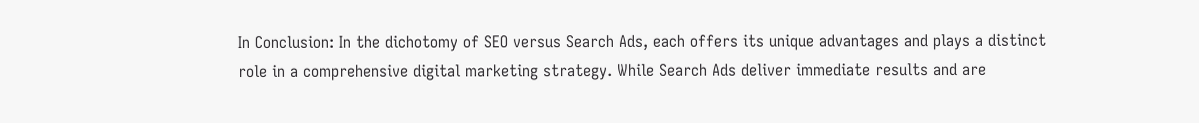In Conclusion: In the dichotomy of SEO versus Search Ads, each offers its unique advantages and plays a distinct role in a comprehensive digital marketing strategy. While Search Ads deliver immediate results and are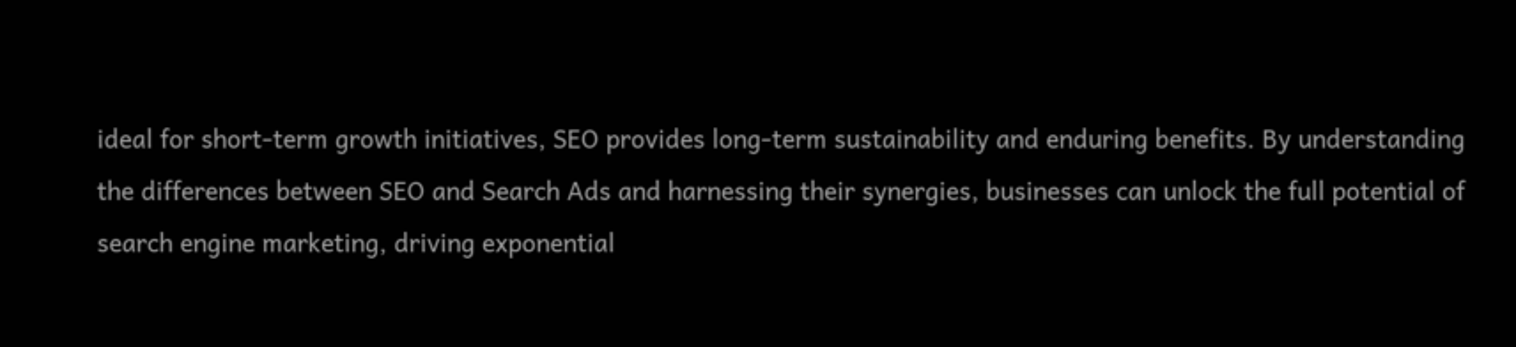ideal for short-term growth initiatives, SEO provides long-term sustainability and enduring benefits. By understanding the differences between SEO and Search Ads and harnessing their synergies, businesses can unlock the full potential of search engine marketing, driving exponential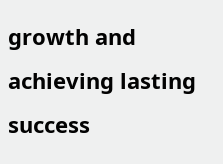growth and achieving lasting success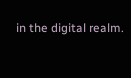in the digital realm.